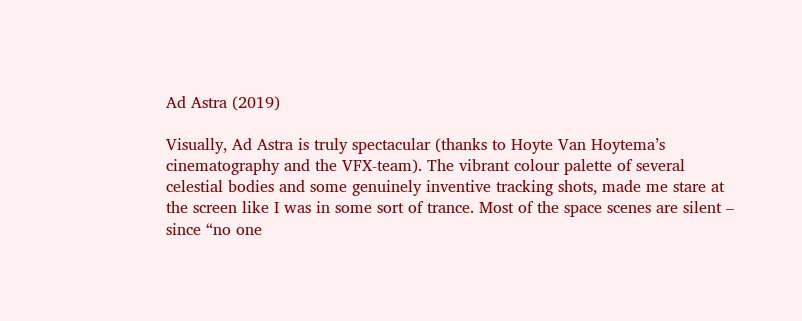Ad Astra (2019)

Visually, Ad Astra is truly spectacular (thanks to Hoyte Van Hoytema’s cinematography and the VFX-team). The vibrant colour palette of several celestial bodies and some genuinely inventive tracking shots, made me stare at the screen like I was in some sort of trance. Most of the space scenes are silent – since “no one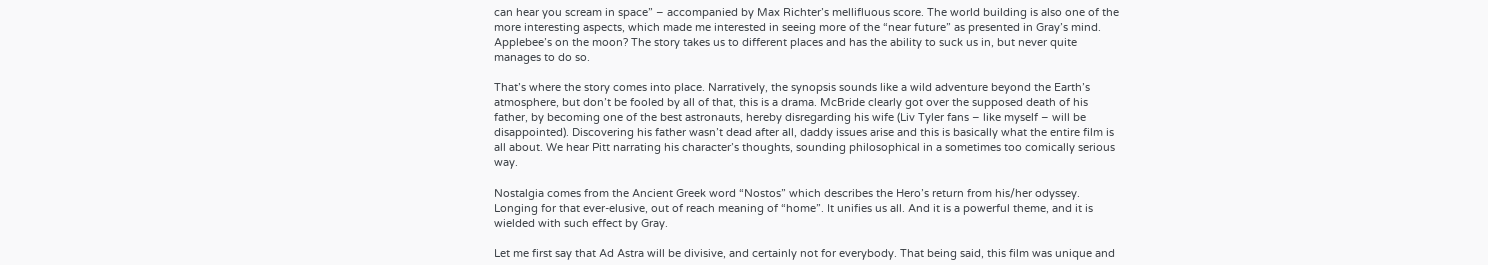can hear you scream in space” – accompanied by Max Richter’s mellifluous score. The world building is also one of the more interesting aspects, which made me interested in seeing more of the “near future” as presented in Gray’s mind. Applebee’s on the moon? The story takes us to different places and has the ability to suck us in, but never quite manages to do so.

That’s where the story comes into place. Narratively, the synopsis sounds like a wild adventure beyond the Earth’s atmosphere, but don’t be fooled by all of that, this is a drama. McBride clearly got over the supposed death of his father, by becoming one of the best astronauts, hereby disregarding his wife (Liv Tyler fans – like myself – will be disappointed). Discovering his father wasn’t dead after all, daddy issues arise and this is basically what the entire film is all about. We hear Pitt narrating his character’s thoughts, sounding philosophical in a sometimes too comically serious way.

Nostalgia comes from the Ancient Greek word “Nostos” which describes the Hero’s return from his/her odyssey. Longing for that ever-elusive, out of reach meaning of “home”. It unifies us all. And it is a powerful theme, and it is wielded with such effect by Gray.

Let me first say that Ad Astra will be divisive, and certainly not for everybody. That being said, this film was unique and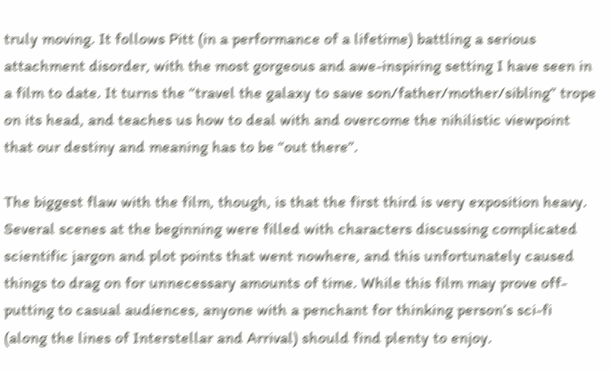truly moving. It follows Pitt (in a performance of a lifetime) battling a serious attachment disorder, with the most gorgeous and awe-inspiring setting I have seen in a film to date. It turns the “travel the galaxy to save son/father/mother/sibling” trope on its head, and teaches us how to deal with and overcome the nihilistic viewpoint that our destiny and meaning has to be “out there”.

The biggest flaw with the film, though, is that the first third is very exposition heavy. Several scenes at the beginning were filled with characters discussing complicated scientific jargon and plot points that went nowhere, and this unfortunately caused things to drag on for unnecessary amounts of time. While this film may prove off-putting to casual audiences, anyone with a penchant for thinking person’s sci-fi (along the lines of Interstellar and Arrival) should find plenty to enjoy.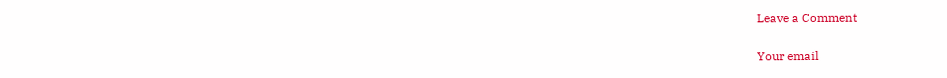Leave a Comment

Your email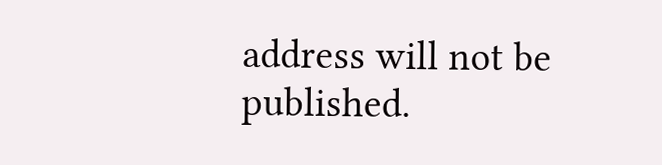address will not be published.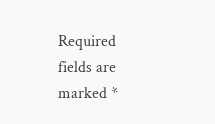Required fields are marked *